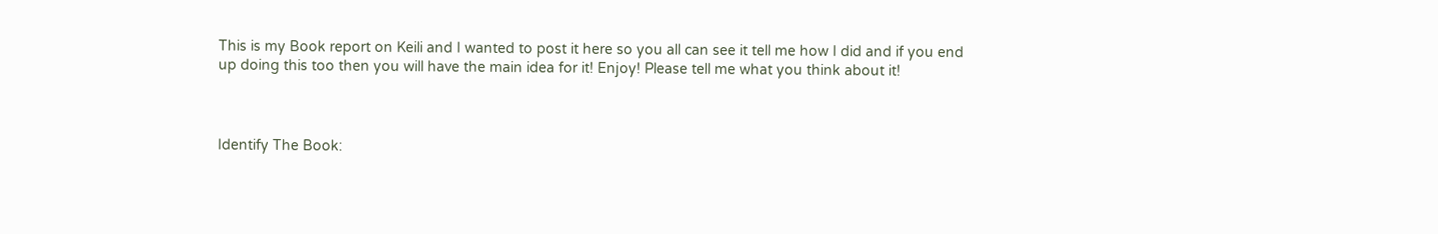This is my Book report on Keili and I wanted to post it here so you all can see it tell me how I did and if you end up doing this too then you will have the main idea for it! Enjoy! Please tell me what you think about it!



Identify The Book: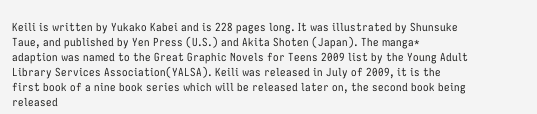Keili is written by Yukako Kabei and is 228 pages long. It was illustrated by Shunsuke Taue, and published by Yen Press (U.S.) and Akita Shoten (Japan). The manga* adaption was named to the Great Graphic Novels for Teens 2009 list by the Young Adult Library Services Association(YALSA). Keili was released in July of 2009, it is the first book of a nine book series which will be released later on, the second book being released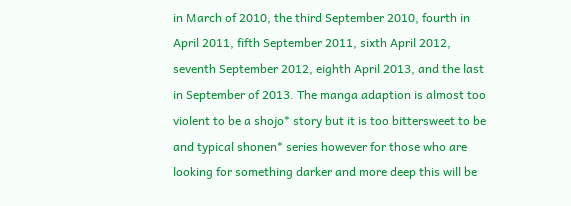in March of 2010, the third September 2010, fourth in April 2011, fifth September 2011, sixth April 2012, seventh September 2012, eighth April 2013, and the last in September of 2013. The manga adaption is almost too violent to be a shojo* story but it is too bittersweet to be and typical shonen* series however for those who are looking for something darker and more deep this will be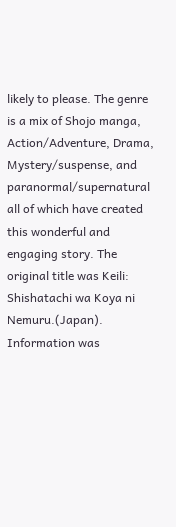likely to please. The genre is a mix of Shojo manga, Action/Adventure, Drama, Mystery/suspense, and paranormal/supernatural all of which have created this wonderful and engaging story. The original title was Keili: Shishatachi wa Koya ni Nemuru.(Japan). Information was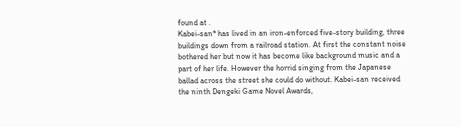found at .
Kabei-san* has lived in an iron-enforced five-story building, three buildings down from a railroad station. At first the constant noise bothered her but now it has become like background music and a part of her life. However the horrid singing from the Japanese ballad across the street she could do without. Kabei-san received the ninth Dengeki Game Novel Awards,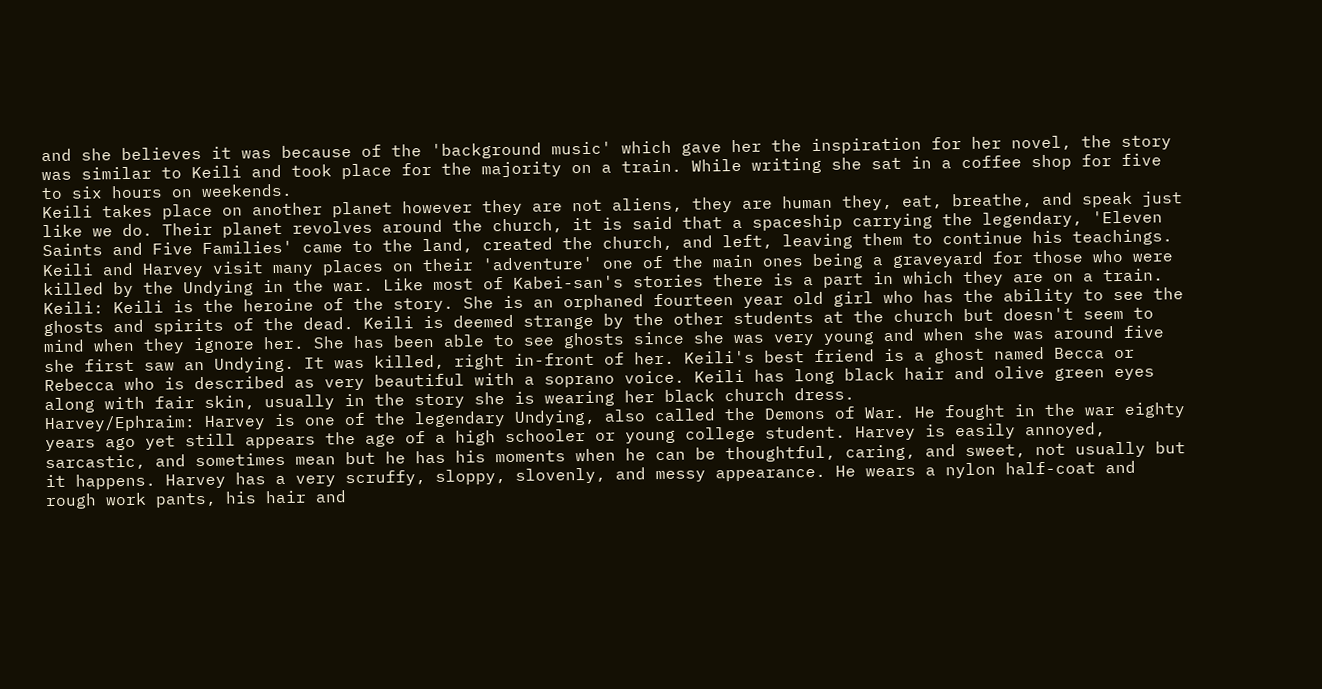and she believes it was because of the 'background music' which gave her the inspiration for her novel, the story was similar to Keili and took place for the majority on a train. While writing she sat in a coffee shop for five to six hours on weekends.
Keili takes place on another planet however they are not aliens, they are human they, eat, breathe, and speak just like we do. Their planet revolves around the church, it is said that a spaceship carrying the legendary, 'Eleven Saints and Five Families' came to the land, created the church, and left, leaving them to continue his teachings. Keili and Harvey visit many places on their 'adventure' one of the main ones being a graveyard for those who were killed by the Undying in the war. Like most of Kabei-san's stories there is a part in which they are on a train.
Keili: Keili is the heroine of the story. She is an orphaned fourteen year old girl who has the ability to see the ghosts and spirits of the dead. Keili is deemed strange by the other students at the church but doesn't seem to mind when they ignore her. She has been able to see ghosts since she was very young and when she was around five she first saw an Undying. It was killed, right in-front of her. Keili's best friend is a ghost named Becca or Rebecca who is described as very beautiful with a soprano voice. Keili has long black hair and olive green eyes along with fair skin, usually in the story she is wearing her black church dress.
Harvey/Ephraim: Harvey is one of the legendary Undying, also called the Demons of War. He fought in the war eighty years ago yet still appears the age of a high schooler or young college student. Harvey is easily annoyed, sarcastic, and sometimes mean but he has his moments when he can be thoughtful, caring, and sweet, not usually but it happens. Harvey has a very scruffy, sloppy, slovenly, and messy appearance. He wears a nylon half-coat and rough work pants, his hair and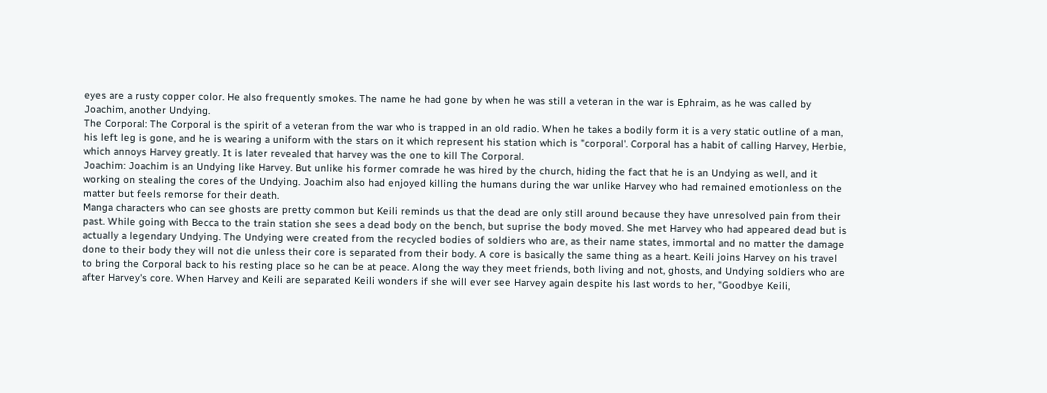eyes are a rusty copper color. He also frequently smokes. The name he had gone by when he was still a veteran in the war is Ephraim, as he was called by Joachim, another Undying.
The Corporal: The Corporal is the spirit of a veteran from the war who is trapped in an old radio. When he takes a bodily form it is a very static outline of a man, his left leg is gone, and he is wearing a uniform with the stars on it which represent his station which is "corporal'. Corporal has a habit of calling Harvey, Herbie, which annoys Harvey greatly. It is later revealed that harvey was the one to kill The Corporal.
Joachim: Joachim is an Undying like Harvey. But unlike his former comrade he was hired by the church, hiding the fact that he is an Undying as well, and it working on stealing the cores of the Undying. Joachim also had enjoyed killing the humans during the war unlike Harvey who had remained emotionless on the matter but feels remorse for their death.
Manga characters who can see ghosts are pretty common but Keili reminds us that the dead are only still around because they have unresolved pain from their past. While going with Becca to the train station she sees a dead body on the bench, but suprise the body moved. She met Harvey who had appeared dead but is actually a legendary Undying. The Undying were created from the recycled bodies of soldiers who are, as their name states, immortal and no matter the damage done to their body they will not die unless their core is separated from their body. A core is basically the same thing as a heart. Keili joins Harvey on his travel to bring the Corporal back to his resting place so he can be at peace. Along the way they meet friends, both living and not, ghosts, and Undying soldiers who are after Harvey's core. When Harvey and Keili are separated Keili wonders if she will ever see Harvey again despite his last words to her, "Goodbye Keili,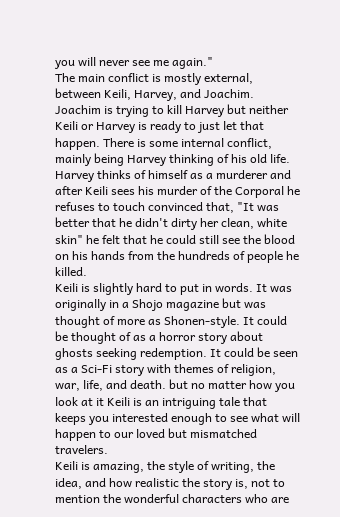you will never see me again."
The main conflict is mostly external, between Keili, Harvey, and Joachim. Joachim is trying to kill Harvey but neither Keili or Harvey is ready to just let that happen. There is some internal conflict, mainly being Harvey thinking of his old life. Harvey thinks of himself as a murderer and after Keili sees his murder of the Corporal he refuses to touch convinced that, "It was better that he didn't dirty her clean, white skin" he felt that he could still see the blood on his hands from the hundreds of people he killed.
Keili is slightly hard to put in words. It was originally in a Shojo magazine but was thought of more as Shonen-style. It could be thought of as a horror story about ghosts seeking redemption. It could be seen as a Sci-Fi story with themes of religion, war, life, and death. but no matter how you look at it Keili is an intriguing tale that keeps you interested enough to see what will happen to our loved but mismatched travelers.
Keili is amazing, the style of writing, the idea, and how realistic the story is, not to mention the wonderful characters who are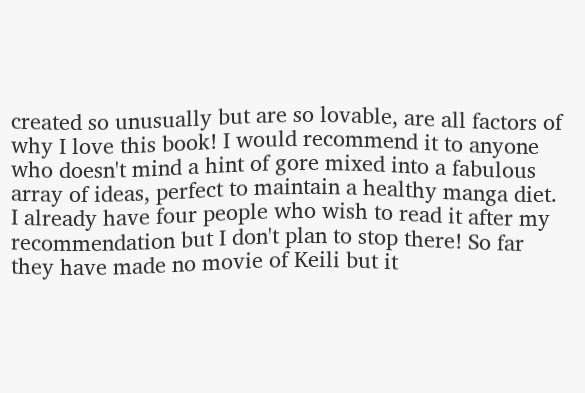created so unusually but are so lovable, are all factors of why I love this book! I would recommend it to anyone who doesn't mind a hint of gore mixed into a fabulous array of ideas, perfect to maintain a healthy manga diet. I already have four people who wish to read it after my recommendation but I don't plan to stop there! So far they have made no movie of Keili but it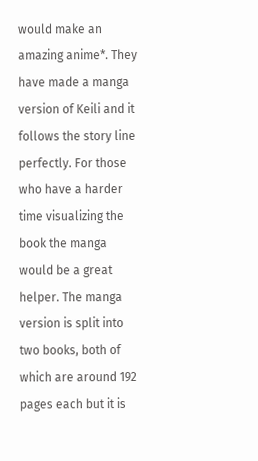would make an amazing anime*. They have made a manga version of Keili and it follows the story line perfectly. For those who have a harder time visualizing the book the manga would be a great helper. The manga version is split into two books, both of which are around 192 pages each but it is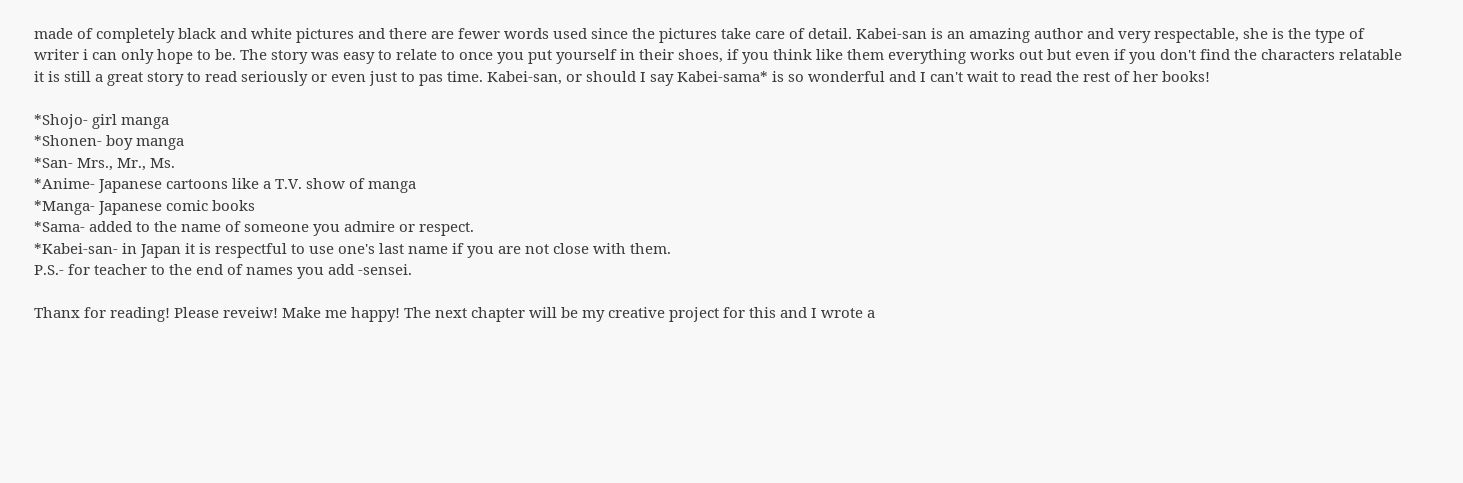made of completely black and white pictures and there are fewer words used since the pictures take care of detail. Kabei-san is an amazing author and very respectable, she is the type of writer i can only hope to be. The story was easy to relate to once you put yourself in their shoes, if you think like them everything works out but even if you don't find the characters relatable it is still a great story to read seriously or even just to pas time. Kabei-san, or should I say Kabei-sama* is so wonderful and I can't wait to read the rest of her books!

*Shojo- girl manga
*Shonen- boy manga
*San- Mrs., Mr., Ms.
*Anime- Japanese cartoons like a T.V. show of manga
*Manga- Japanese comic books
*Sama- added to the name of someone you admire or respect.
*Kabei-san- in Japan it is respectful to use one's last name if you are not close with them.
P.S.- for teacher to the end of names you add -sensei.

Thanx for reading! Please reveiw! Make me happy! The next chapter will be my creative project for this and I wrote a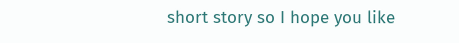short story so I hope you like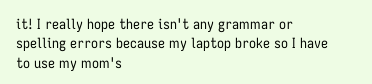it! I really hope there isn't any grammar or spelling errors because my laptop broke so I have to use my mom's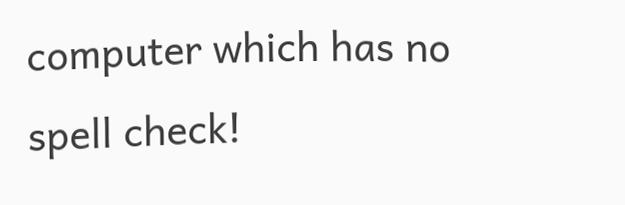computer which has no spell check!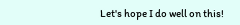Let's hope I do well on this!